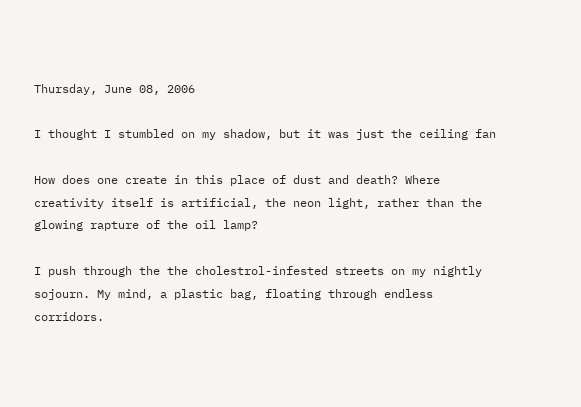Thursday, June 08, 2006

I thought I stumbled on my shadow, but it was just the ceiling fan

How does one create in this place of dust and death? Where creativity itself is artificial, the neon light, rather than the glowing rapture of the oil lamp?

I push through the the cholestrol-infested streets on my nightly sojourn. My mind, a plastic bag, floating through endless corridors.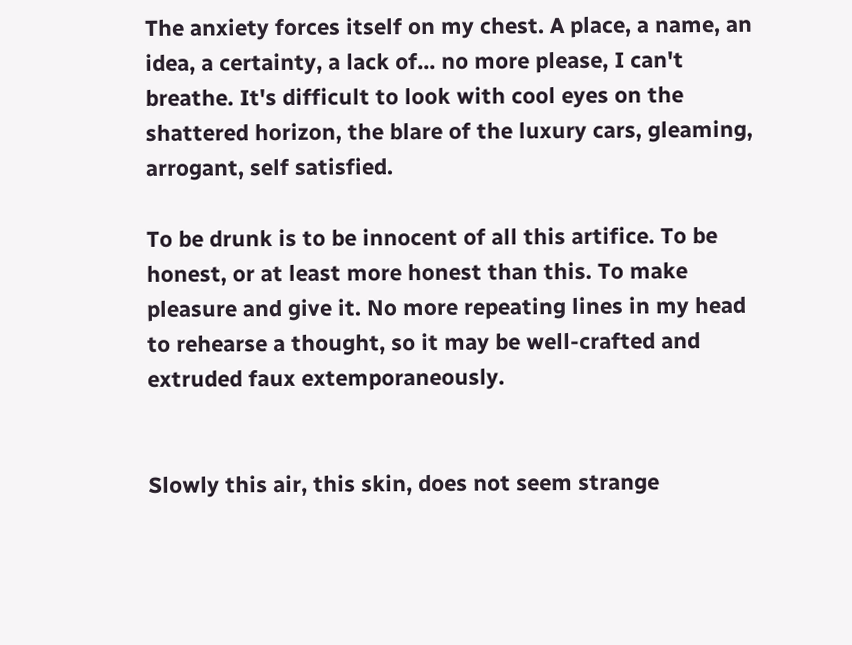The anxiety forces itself on my chest. A place, a name, an idea, a certainty, a lack of... no more please, I can't breathe. It's difficult to look with cool eyes on the shattered horizon, the blare of the luxury cars, gleaming, arrogant, self satisfied.

To be drunk is to be innocent of all this artifice. To be honest, or at least more honest than this. To make pleasure and give it. No more repeating lines in my head to rehearse a thought, so it may be well-crafted and extruded faux extemporaneously.


Slowly this air, this skin, does not seem strange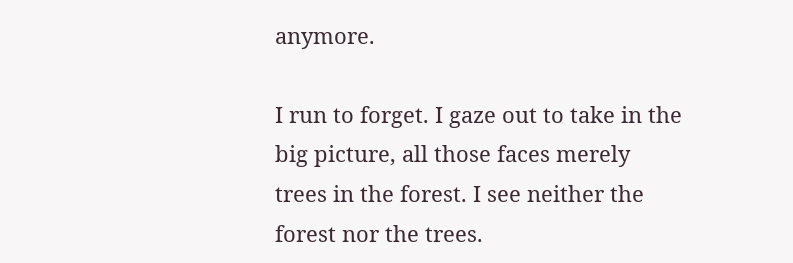anymore.

I run to forget. I gaze out to take in the big picture, all those faces merely trees in the forest. I see neither the forest nor the trees.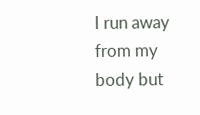I run away from my body but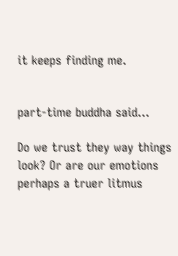it keeps finding me.


part-time buddha said...

Do we trust they way things look? Or are our emotions perhaps a truer litmus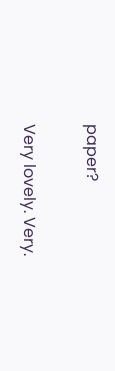paper?

Very lovely. Very.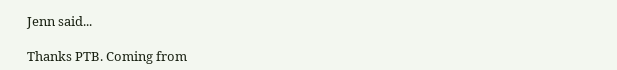Jenn said...

Thanks PTB. Coming from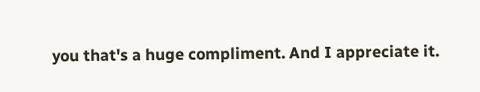you that's a huge compliment. And I appreciate it.